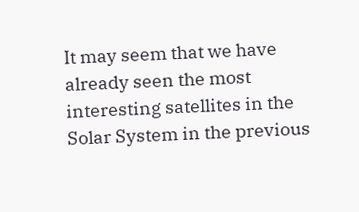It may seem that we have already seen the most interesting satellites in the Solar System in the previous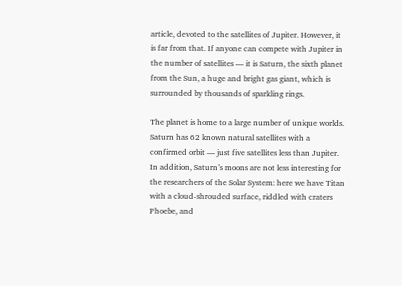article, devoted to the satellites of Jupiter. However, it is far from that. If anyone can compete with Jupiter in the number of satellites — it is Saturn, the sixth planet from the Sun, a huge and bright gas giant, which is surrounded by thousands of sparkling rings.

The planet is home to a large number of unique worlds. Saturn has 62 known natural satellites with a confirmed orbit — just five satellites less than Jupiter. In addition, Saturn’s moons are not less interesting for the researchers of the Solar System: here we have Titan with a cloud-shrouded surface, riddled with craters Phoebe, and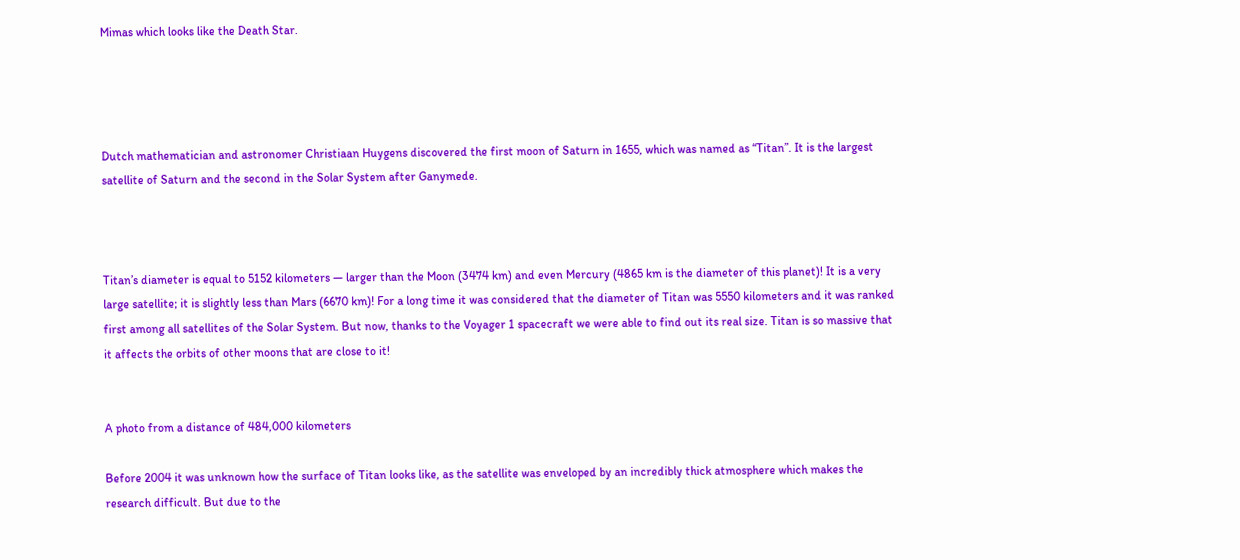Mimas which looks like the Death Star.




Dutch mathematician and astronomer Christiaan Huygens discovered the first moon of Saturn in 1655, which was named as “Titan”. It is the largest satellite of Saturn and the second in the Solar System after Ganymede.



Titan’s diameter is equal to 5152 kilometers — larger than the Moon (3474 km) and even Mercury (4865 km is the diameter of this planet)! It is a very large satellite; it is slightly less than Mars (6670 km)! For a long time it was considered that the diameter of Titan was 5550 kilometers and it was ranked first among all satellites of the Solar System. But now, thanks to the Voyager 1 spacecraft we were able to find out its real size. Titan is so massive that it affects the orbits of other moons that are close to it!


A photo from a distance of 484,000 kilometers

Before 2004 it was unknown how the surface of Titan looks like, as the satellite was enveloped by an incredibly thick atmosphere which makes the research difficult. But due to the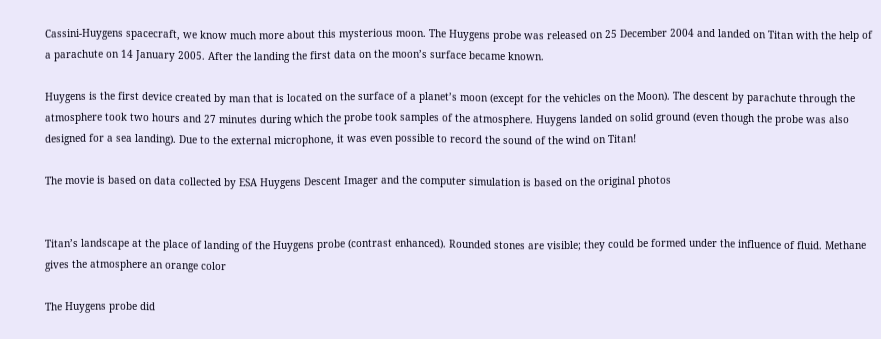Cassini-Huygens spacecraft, we know much more about this mysterious moon. The Huygens probe was released on 25 December 2004 and landed on Titan with the help of a parachute on 14 January 2005. After the landing the first data on the moon’s surface became known.

Huygens is the first device created by man that is located on the surface of a planet’s moon (except for the vehicles on the Moon). The descent by parachute through the atmosphere took two hours and 27 minutes during which the probe took samples of the atmosphere. Huygens landed on solid ground (even though the probe was also designed for a sea landing). Due to the external microphone, it was even possible to record the sound of the wind on Titan!

The movie is based on data collected by ESA Huygens Descent Imager and the computer simulation is based on the original photos


Titan’s landscape at the place of landing of the Huygens probe (contrast enhanced). Rounded stones are visible; they could be formed under the influence of fluid. Methane gives the atmosphere an orange color

The Huygens probe did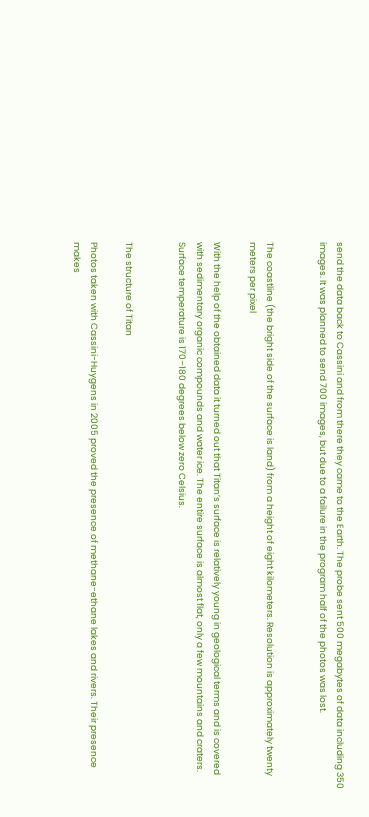send the data back to Cassini and from there they came to the Earth. The probe sent 500 megabytes of data including 350 images. It was planned to send 700 images, but due to a failure in the program half of the photos was lost.


The coastline (the bright side of the surface is land) from a height of eight kilometers. Resolution is approximately twenty meters per pixel

With the help of the obtained data it turned out that Titan’s surface is relatively young in geological terms and is covered with sedimentary organic compounds and water ice. The entire surface is almost flat, only a few mountains and craters. Surface temperature is 170–180 degrees below zero Celsius.


The structure of Titan

Photos taken with Cassini-Huygens in 2005 proved the presence of methane-ethane lakes and rivers. Their presence makes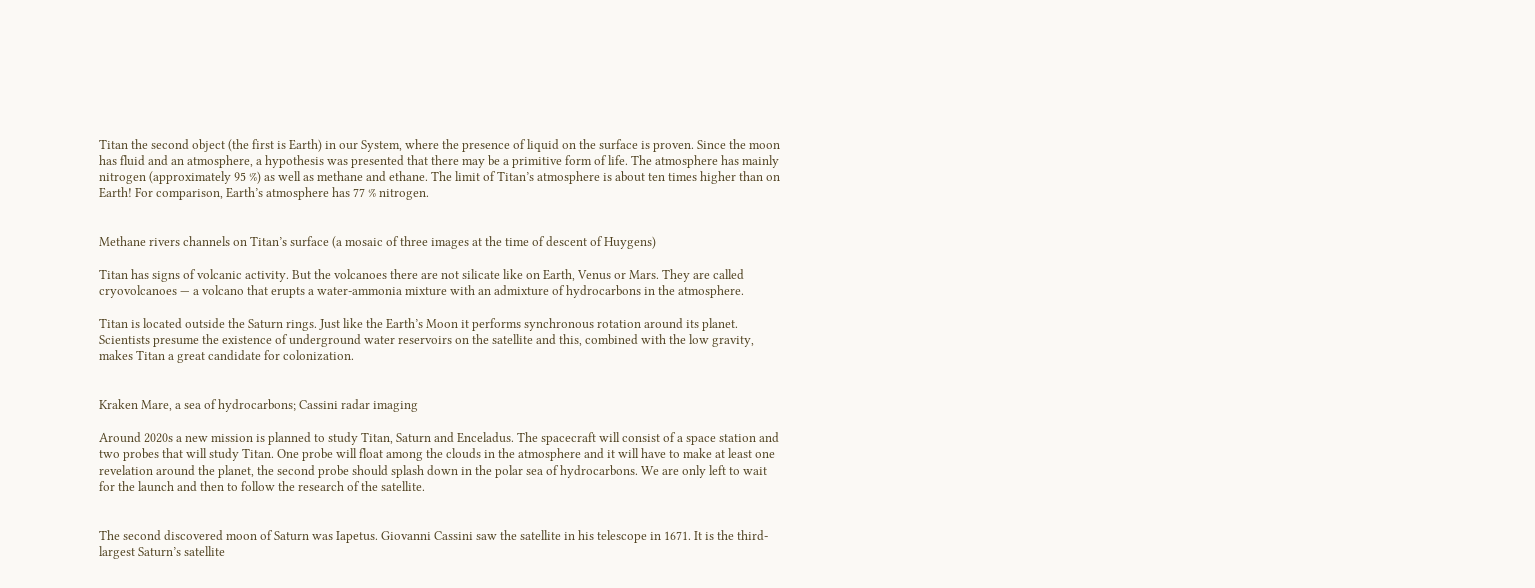Titan the second object (the first is Earth) in our System, where the presence of liquid on the surface is proven. Since the moon has fluid and an atmosphere, a hypothesis was presented that there may be a primitive form of life. The atmosphere has mainly nitrogen (approximately 95 %) as well as methane and ethane. The limit of Titan’s atmosphere is about ten times higher than on Earth! For comparison, Earth’s atmosphere has 77 % nitrogen.


Methane rivers channels on Titan’s surface (a mosaic of three images at the time of descent of Huygens)

Titan has signs of volcanic activity. But the volcanoes there are not silicate like on Earth, Venus or Mars. They are called cryovolcanoes — a volcano that erupts a water-ammonia mixture with an admixture of hydrocarbons in the atmosphere.

Titan is located outside the Saturn rings. Just like the Earth’s Moon it performs synchronous rotation around its planet. Scientists presume the existence of underground water reservoirs on the satellite and this, combined with the low gravity, makes Titan a great candidate for colonization.


Kraken Mare, a sea of hydrocarbons; Cassini radar imaging

Around 2020s a new mission is planned to study Titan, Saturn and Enceladus. The spacecraft will consist of a space station and two probes that will study Titan. One probe will float among the clouds in the atmosphere and it will have to make at least one revelation around the planet, the second probe should splash down in the polar sea of hydrocarbons. We are only left to wait for the launch and then to follow the research of the satellite.


The second discovered moon of Saturn was Iapetus. Giovanni Cassini saw the satellite in his telescope in 1671. It is the third-largest Saturn’s satellite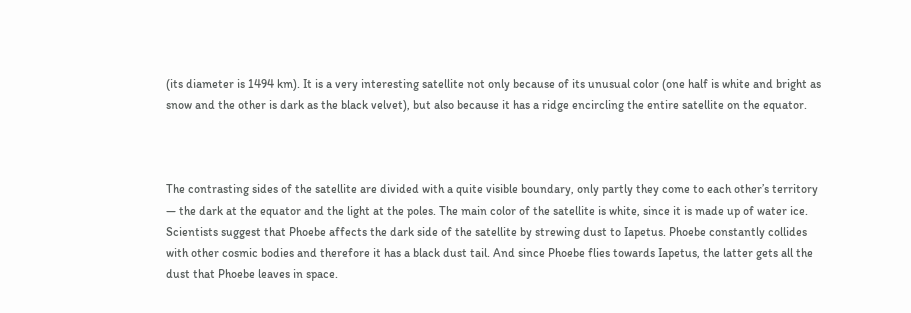(its diameter is 1494 km). It is a very interesting satellite not only because of its unusual color (one half is white and bright as snow and the other is dark as the black velvet), but also because it has a ridge encircling the entire satellite on the equator.



The contrasting sides of the satellite are divided with a quite visible boundary, only partly they come to each other’s territory — the dark at the equator and the light at the poles. The main color of the satellite is white, since it is made up of water ice. Scientists suggest that Phoebe affects the dark side of the satellite by strewing dust to Iapetus. Phoebe constantly collides with other cosmic bodies and therefore it has a black dust tail. And since Phoebe flies towards Iapetus, the latter gets all the dust that Phoebe leaves in space.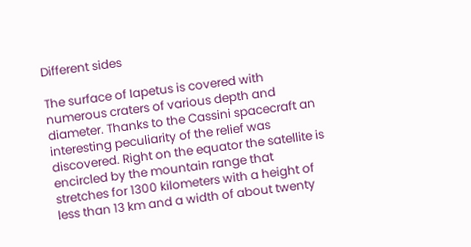Different sides

The surface of Iapetus is covered with numerous craters of various depth and diameter. Thanks to the Cassini spacecraft an interesting peculiarity of the relief was discovered. Right on the equator the satellite is encircled by the mountain range that stretches for 1300 kilometers with a height of less than 13 km and a width of about twenty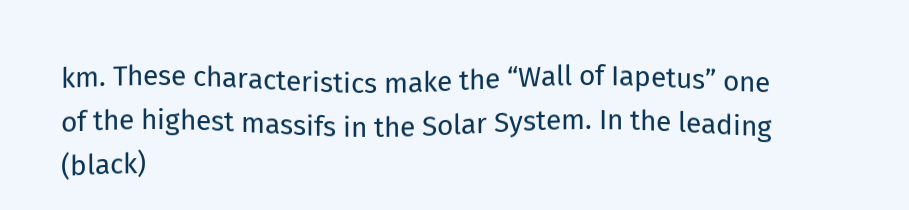km. These characteristics make the “Wall of Iapetus” one of the highest massifs in the Solar System. In the leading (black)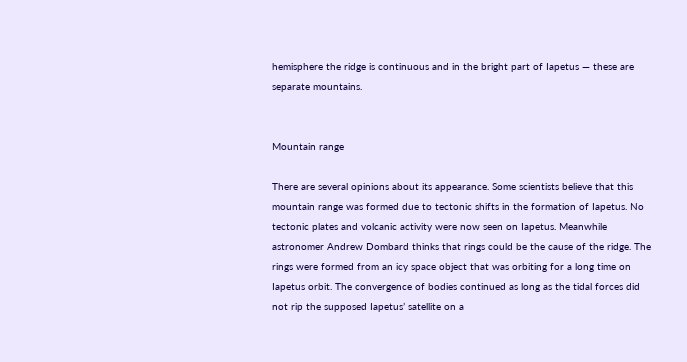hemisphere the ridge is continuous and in the bright part of Iapetus — these are separate mountains.


Mountain range

There are several opinions about its appearance. Some scientists believe that this mountain range was formed due to tectonic shifts in the formation of Iapetus. No tectonic plates and volcanic activity were now seen on Iapetus. Meanwhile astronomer Andrew Dombard thinks that rings could be the cause of the ridge. The rings were formed from an icy space object that was orbiting for a long time on Iapetus orbit. The convergence of bodies continued as long as the tidal forces did not rip the supposed Iapetus’ satellite on a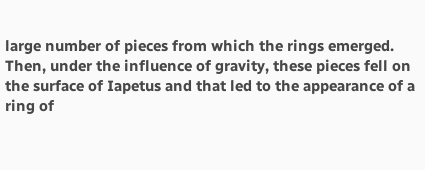large number of pieces from which the rings emerged. Then, under the influence of gravity, these pieces fell on the surface of Iapetus and that led to the appearance of a ring of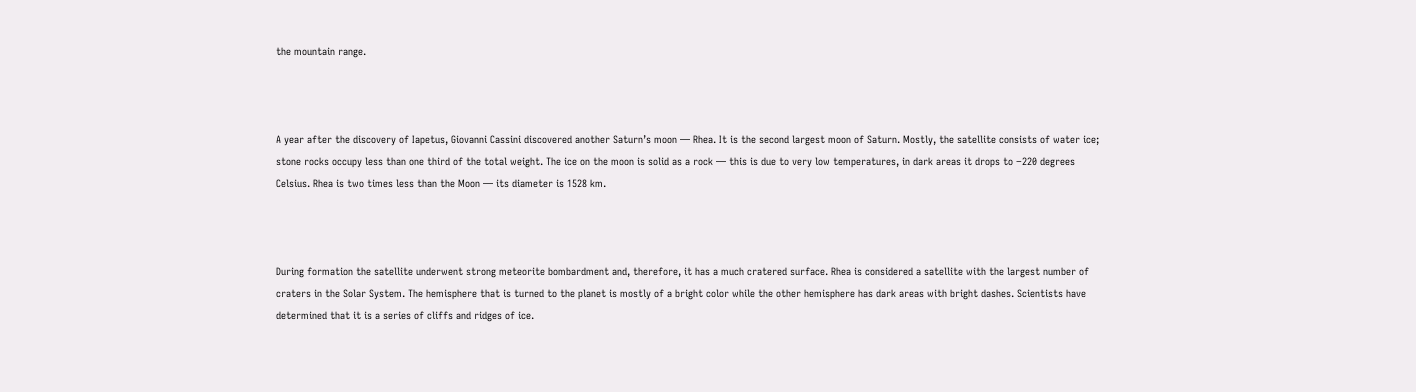the mountain range.



A year after the discovery of Iapetus, Giovanni Cassini discovered another Saturn’s moon — Rhea. It is the second largest moon of Saturn. Mostly, the satellite consists of water ice; stone rocks occupy less than one third of the total weight. The ice on the moon is solid as a rock — this is due to very low temperatures, in dark areas it drops to −220 degrees Celsius. Rhea is two times less than the Moon — its diameter is 1528 km.



During formation the satellite underwent strong meteorite bombardment and, therefore, it has a much cratered surface. Rhea is considered a satellite with the largest number of craters in the Solar System. The hemisphere that is turned to the planet is mostly of a bright color while the other hemisphere has dark areas with bright dashes. Scientists have determined that it is a series of cliffs and ridges of ice.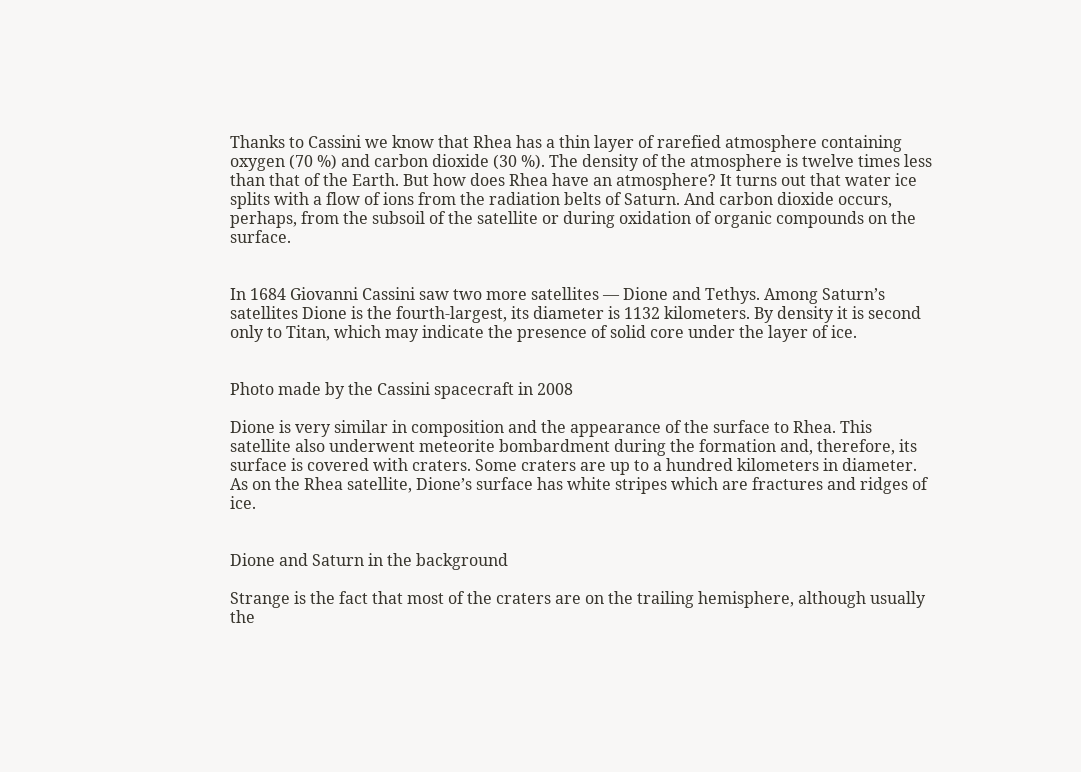Thanks to Cassini we know that Rhea has a thin layer of rarefied atmosphere containing oxygen (70 %) and carbon dioxide (30 %). The density of the atmosphere is twelve times less than that of the Earth. But how does Rhea have an atmosphere? It turns out that water ice splits with a flow of ions from the radiation belts of Saturn. And carbon dioxide occurs, perhaps, from the subsoil of the satellite or during oxidation of organic compounds on the surface.


In 1684 Giovanni Cassini saw two more satellites — Dione and Tethys. Among Saturn’s satellites Dione is the fourth-largest, its diameter is 1132 kilometers. By density it is second only to Titan, which may indicate the presence of solid core under the layer of ice.


Photo made by the Cassini spacecraft in 2008

Dione is very similar in composition and the appearance of the surface to Rhea. This satellite also underwent meteorite bombardment during the formation and, therefore, its surface is covered with craters. Some craters are up to a hundred kilometers in diameter. As on the Rhea satellite, Dione’s surface has white stripes which are fractures and ridges of ice.


Dione and Saturn in the background

Strange is the fact that most of the craters are on the trailing hemisphere, although usually the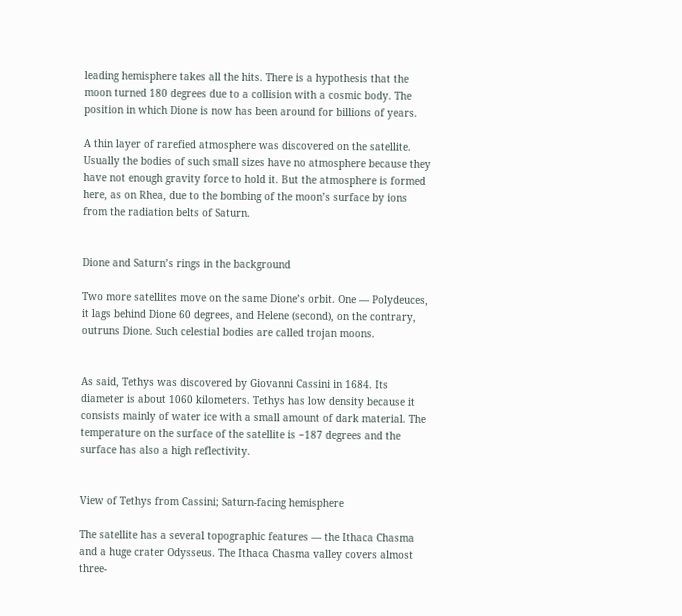leading hemisphere takes all the hits. There is a hypothesis that the moon turned 180 degrees due to a collision with a cosmic body. The position in which Dione is now has been around for billions of years.

A thin layer of rarefied atmosphere was discovered on the satellite. Usually the bodies of such small sizes have no atmosphere because they have not enough gravity force to hold it. But the atmosphere is formed here, as on Rhea, due to the bombing of the moon’s surface by ions from the radiation belts of Saturn.


Dione and Saturn’s rings in the background

Two more satellites move on the same Dione’s orbit. One — Polydeuces, it lags behind Dione 60 degrees, and Helene (second), on the contrary, outruns Dione. Such celestial bodies are called trojan moons.


As said, Tethys was discovered by Giovanni Cassini in 1684. Its diameter is about 1060 kilometers. Tethys has low density because it consists mainly of water ice with a small amount of dark material. The temperature on the surface of the satellite is −187 degrees and the surface has also a high reflectivity.


View of Tethys from Cassini; Saturn-facing hemisphere

The satellite has a several topographic features — the Ithaca Chasma and a huge crater Odysseus. The Ithaca Chasma valley covers almost three-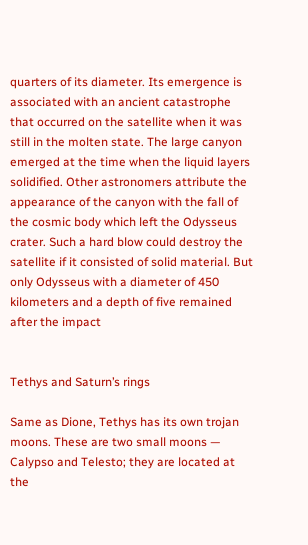quarters of its diameter. Its emergence is associated with an ancient catastrophe that occurred on the satellite when it was still in the molten state. The large canyon emerged at the time when the liquid layers solidified. Other astronomers attribute the appearance of the canyon with the fall of the cosmic body which left the Odysseus crater. Such a hard blow could destroy the satellite if it consisted of solid material. But only Odysseus with a diameter of 450 kilometers and a depth of five remained after the impact


Tethys and Saturn’s rings

Same as Dione, Tethys has its own trojan moons. These are two small moons — Calypso and Telesto; they are located at the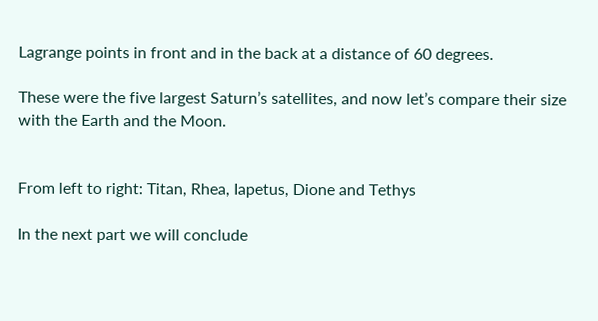Lagrange points in front and in the back at a distance of 60 degrees.

These were the five largest Saturn’s satellites, and now let’s compare their size with the Earth and the Moon.


From left to right: Titan, Rhea, Iapetus, Dione and Tethys

In the next part we will conclude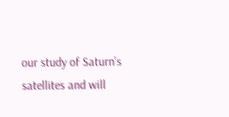our study of Saturn’s satellites and will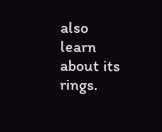also learn about its rings.